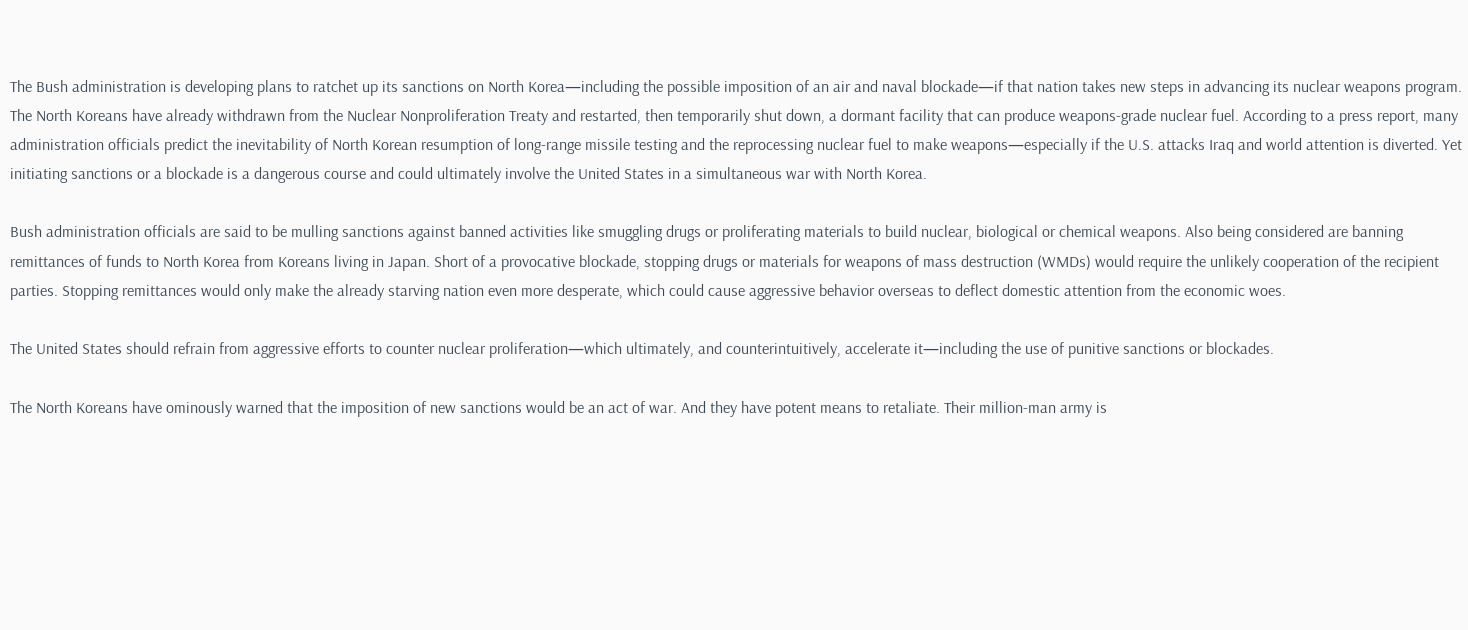The Bush administration is developing plans to ratchet up its sanctions on North Korea—including the possible imposition of an air and naval blockade—if that nation takes new steps in advancing its nuclear weapons program. The North Koreans have already withdrawn from the Nuclear Nonproliferation Treaty and restarted, then temporarily shut down, a dormant facility that can produce weapons-grade nuclear fuel. According to a press report, many administration officials predict the inevitability of North Korean resumption of long-range missile testing and the reprocessing nuclear fuel to make weapons—especially if the U.S. attacks Iraq and world attention is diverted. Yet initiating sanctions or a blockade is a dangerous course and could ultimately involve the United States in a simultaneous war with North Korea.

Bush administration officials are said to be mulling sanctions against banned activities like smuggling drugs or proliferating materials to build nuclear, biological or chemical weapons. Also being considered are banning remittances of funds to North Korea from Koreans living in Japan. Short of a provocative blockade, stopping drugs or materials for weapons of mass destruction (WMDs) would require the unlikely cooperation of the recipient parties. Stopping remittances would only make the already starving nation even more desperate, which could cause aggressive behavior overseas to deflect domestic attention from the economic woes.

The United States should refrain from aggressive efforts to counter nuclear proliferation—which ultimately, and counterintuitively, accelerate it—including the use of punitive sanctions or blockades.

The North Koreans have ominously warned that the imposition of new sanctions would be an act of war. And they have potent means to retaliate. Their million-man army is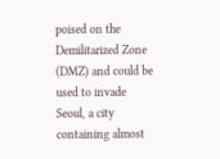poised on the Demilitarized Zone (DMZ) and could be used to invade Seoul, a city containing almost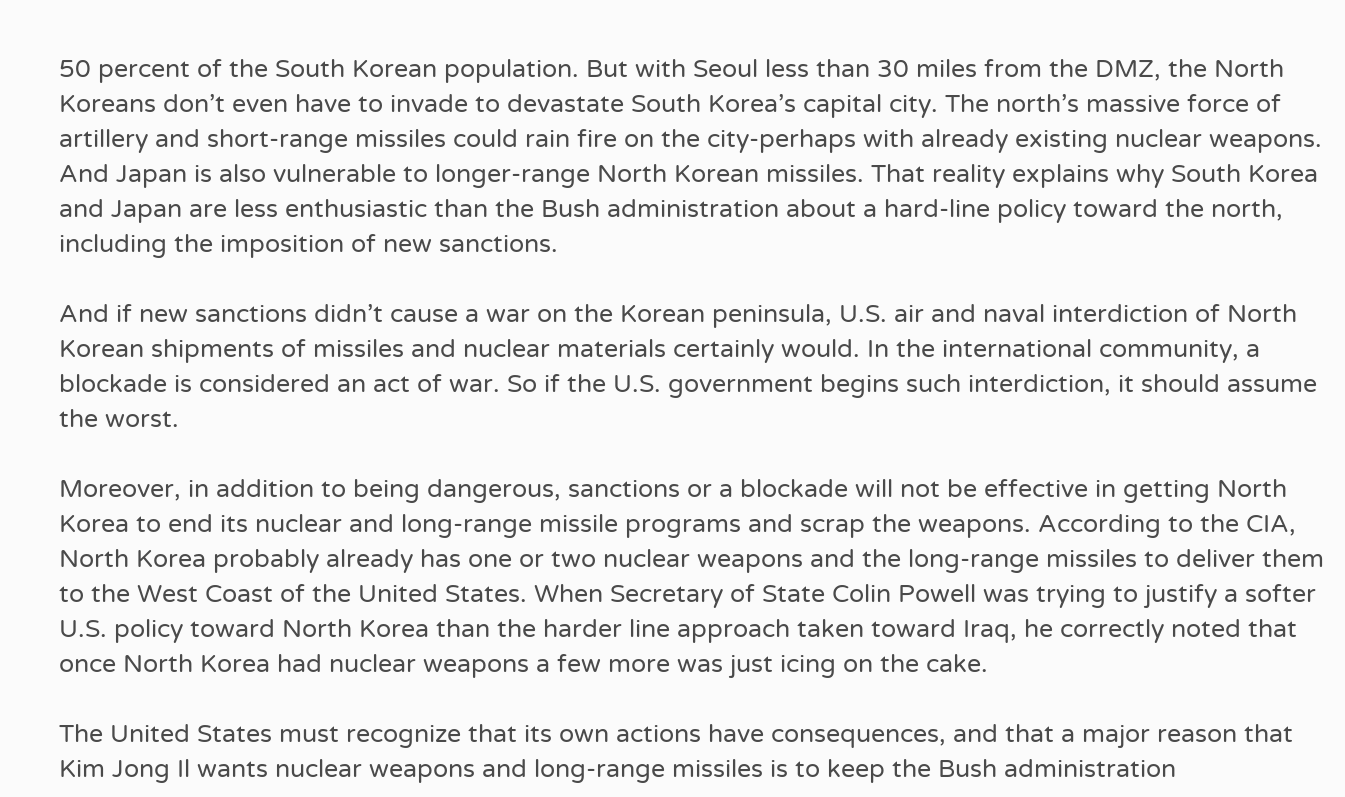50 percent of the South Korean population. But with Seoul less than 30 miles from the DMZ, the North Koreans don’t even have to invade to devastate South Korea’s capital city. The north’s massive force of artillery and short-range missiles could rain fire on the city-perhaps with already existing nuclear weapons. And Japan is also vulnerable to longer-range North Korean missiles. That reality explains why South Korea and Japan are less enthusiastic than the Bush administration about a hard-line policy toward the north, including the imposition of new sanctions.

And if new sanctions didn’t cause a war on the Korean peninsula, U.S. air and naval interdiction of North Korean shipments of missiles and nuclear materials certainly would. In the international community, a blockade is considered an act of war. So if the U.S. government begins such interdiction, it should assume the worst.

Moreover, in addition to being dangerous, sanctions or a blockade will not be effective in getting North Korea to end its nuclear and long-range missile programs and scrap the weapons. According to the CIA, North Korea probably already has one or two nuclear weapons and the long-range missiles to deliver them to the West Coast of the United States. When Secretary of State Colin Powell was trying to justify a softer U.S. policy toward North Korea than the harder line approach taken toward Iraq, he correctly noted that once North Korea had nuclear weapons a few more was just icing on the cake.

The United States must recognize that its own actions have consequences, and that a major reason that Kim Jong Il wants nuclear weapons and long-range missiles is to keep the Bush administration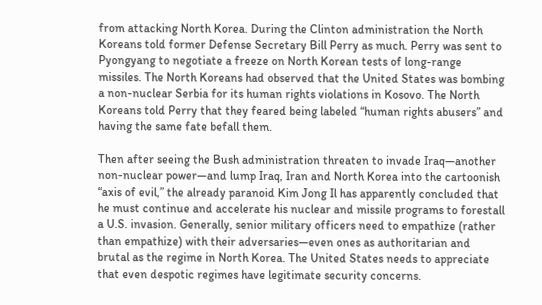from attacking North Korea. During the Clinton administration the North Koreans told former Defense Secretary Bill Perry as much. Perry was sent to Pyongyang to negotiate a freeze on North Korean tests of long-range missiles. The North Koreans had observed that the United States was bombing a non-nuclear Serbia for its human rights violations in Kosovo. The North Koreans told Perry that they feared being labeled “human rights abusers” and having the same fate befall them.

Then after seeing the Bush administration threaten to invade Iraq—another non-nuclear power—and lump Iraq, Iran and North Korea into the cartoonish “axis of evil,” the already paranoid Kim Jong Il has apparently concluded that he must continue and accelerate his nuclear and missile programs to forestall a U.S. invasion. Generally, senior military officers need to empathize (rather than empathize) with their adversaries—even ones as authoritarian and brutal as the regime in North Korea. The United States needs to appreciate that even despotic regimes have legitimate security concerns.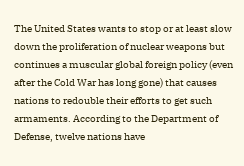The United States wants to stop or at least slow down the proliferation of nuclear weapons but continues a muscular global foreign policy (even after the Cold War has long gone) that causes nations to redouble their efforts to get such armaments. According to the Department of Defense, twelve nations have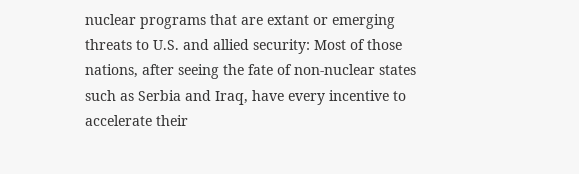nuclear programs that are extant or emerging threats to U.S. and allied security: Most of those nations, after seeing the fate of non-nuclear states such as Serbia and Iraq, have every incentive to accelerate their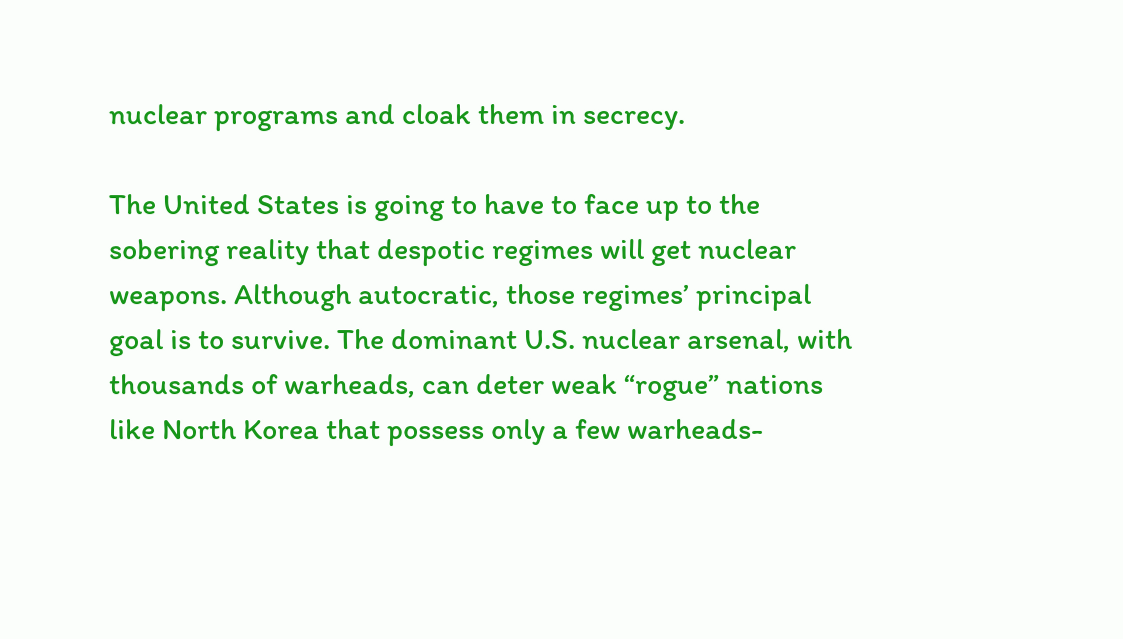nuclear programs and cloak them in secrecy.

The United States is going to have to face up to the sobering reality that despotic regimes will get nuclear weapons. Although autocratic, those regimes’ principal goal is to survive. The dominant U.S. nuclear arsenal, with thousands of warheads, can deter weak “rogue” nations like North Korea that possess only a few warheads-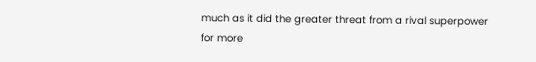much as it did the greater threat from a rival superpower for more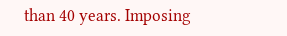than 40 years. Imposing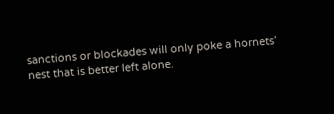sanctions or blockades will only poke a hornets’ nest that is better left alone.